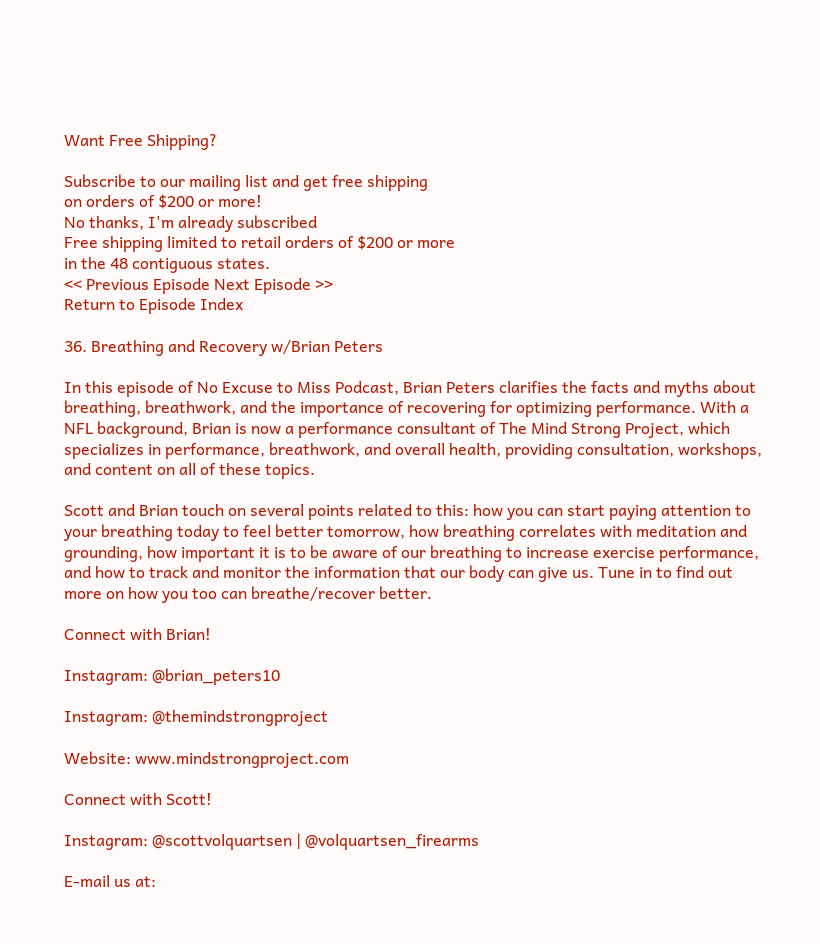Want Free Shipping?

Subscribe to our mailing list and get free shipping
on orders of $200 or more!
No thanks, I'm already subscribed
Free shipping limited to retail orders of $200 or more
in the 48 contiguous states.
<< Previous Episode Next Episode >>
Return to Episode Index

36. Breathing and Recovery w/Brian Peters

In this episode of No Excuse to Miss Podcast, Brian Peters clarifies the facts and myths about breathing, breathwork, and the importance of recovering for optimizing performance. With a NFL background, Brian is now a performance consultant of The Mind Strong Project, which specializes in performance, breathwork, and overall health, providing consultation, workshops, and content on all of these topics.

Scott and Brian touch on several points related to this: how you can start paying attention to your breathing today to feel better tomorrow, how breathing correlates with meditation and grounding, how important it is to be aware of our breathing to increase exercise performance, and how to track and monitor the information that our body can give us. Tune in to find out more on how you too can breathe/recover better.

Connect with Brian!

Instagram: @brian_peters10

Instagram: @themindstrongproject

Website: www.mindstrongproject.com

Connect with Scott!

Instagram: @scottvolquartsen | @volquartsen_firearms

E-mail us at: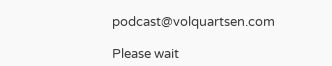podcast@volquartsen.com

Please wait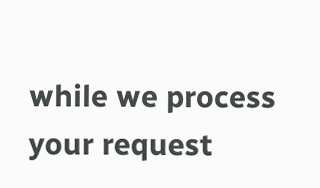while we process your request